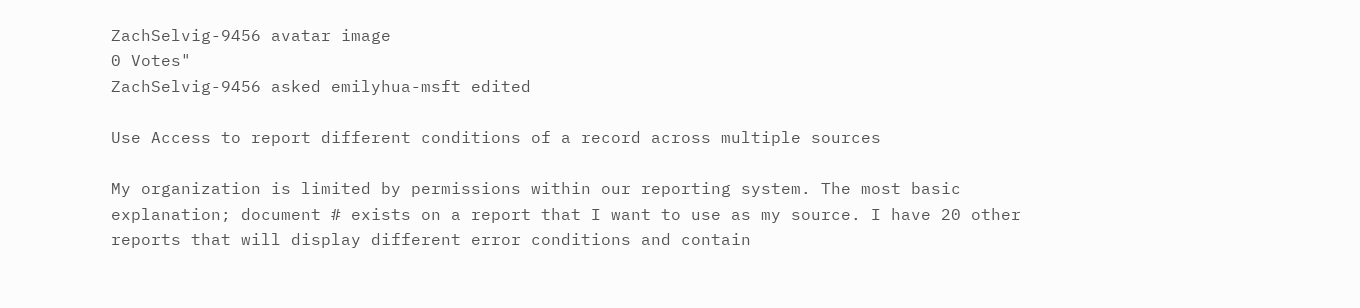ZachSelvig-9456 avatar image
0 Votes"
ZachSelvig-9456 asked emilyhua-msft edited

Use Access to report different conditions of a record across multiple sources

My organization is limited by permissions within our reporting system. The most basic explanation; document # exists on a report that I want to use as my source. I have 20 other reports that will display different error conditions and contain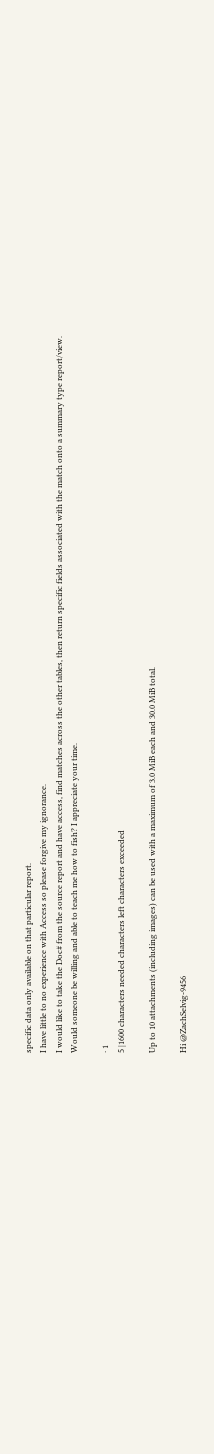specific data only available on that particular report.
I have little to no experience with Access so please forgive my ignorance.
I would like to take the Doc# from the source report and have access, find matches across the other tables, then return specific fields associated with the match onto a summary type report/view.
Would someone be willing and able to teach me how to fish? I appreciate your time.

· 1
5 |1600 characters needed characters left characters exceeded

Up to 10 attachments (including images) can be used with a maximum of 3.0 MiB each and 30.0 MiB total.

Hi @ZachSelvig-9456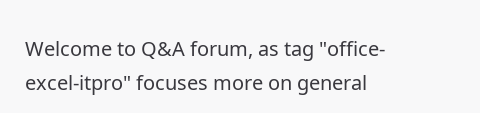Welcome to Q&A forum, as tag "office-excel-itpro" focuses more on general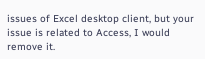issues of Excel desktop client, but your issue is related to Access, I would remove it.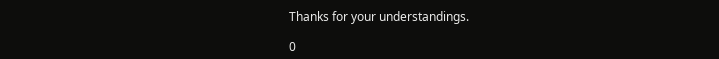Thanks for your understandings.

0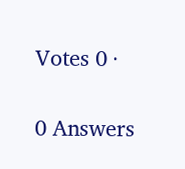Votes 0 ·

0 Answers